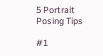5 Portrait Posing Tips

#1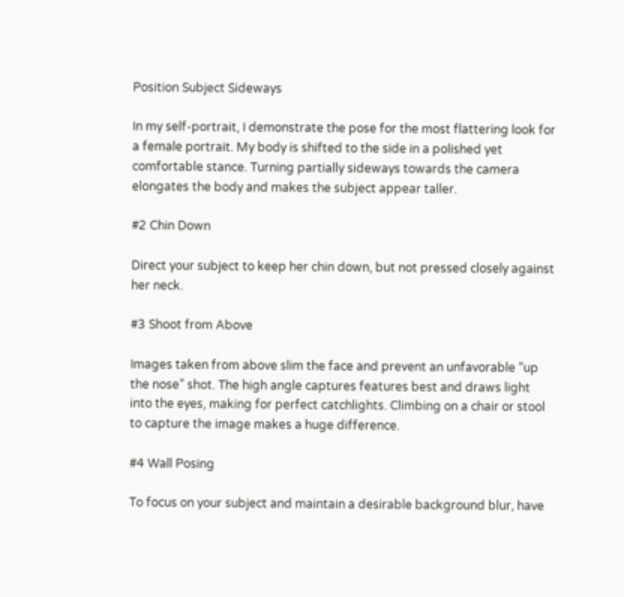Position Subject Sideways

In my self-portrait, I demonstrate the pose for the most flattering look for a female portrait. My body is shifted to the side in a polished yet comfortable stance. Turning partially sideways towards the camera elongates the body and makes the subject appear taller.

#2 Chin Down

Direct your subject to keep her chin down, but not pressed closely against her neck.

#3 Shoot from Above

Images taken from above slim the face and prevent an unfavorable “up the nose” shot. The high angle captures features best and draws light into the eyes, making for perfect catchlights. Climbing on a chair or stool to capture the image makes a huge difference.

#4 Wall Posing

To focus on your subject and maintain a desirable background blur, have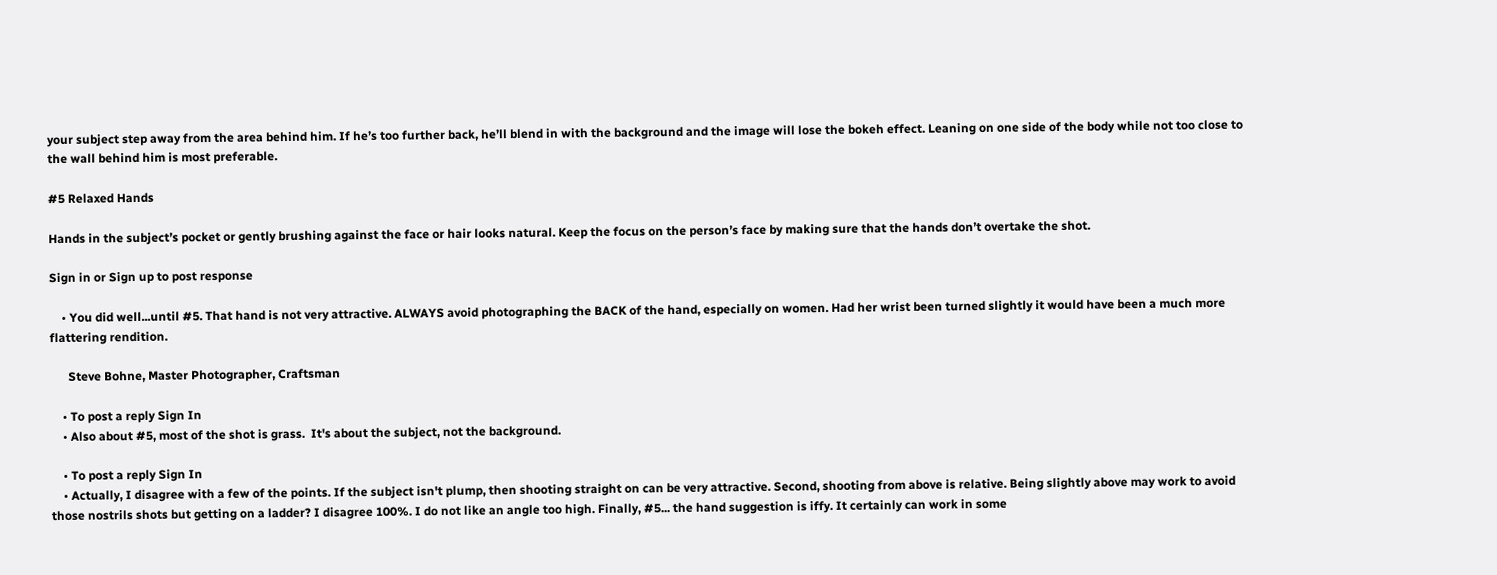your subject step away from the area behind him. If he’s too further back, he’ll blend in with the background and the image will lose the bokeh effect. Leaning on one side of the body while not too close to the wall behind him is most preferable.

#5 Relaxed Hands

Hands in the subject’s pocket or gently brushing against the face or hair looks natural. Keep the focus on the person’s face by making sure that the hands don’t overtake the shot.

Sign in or Sign up to post response

    • You did well...until #5. That hand is not very attractive. ALWAYS avoid photographing the BACK of the hand, especially on women. Had her wrist been turned slightly it would have been a much more flattering rendition.

      Steve Bohne, Master Photographer, Craftsman

    • To post a reply Sign In
    • Also about #5, most of the shot is grass.  It's about the subject, not the background.

    • To post a reply Sign In
    • Actually, I disagree with a few of the points. If the subject isn't plump, then shooting straight on can be very attractive. Second, shooting from above is relative. Being slightly above may work to avoid those nostrils shots but getting on a ladder? I disagree 100%. I do not like an angle too high. Finally, #5... the hand suggestion is iffy. It certainly can work in some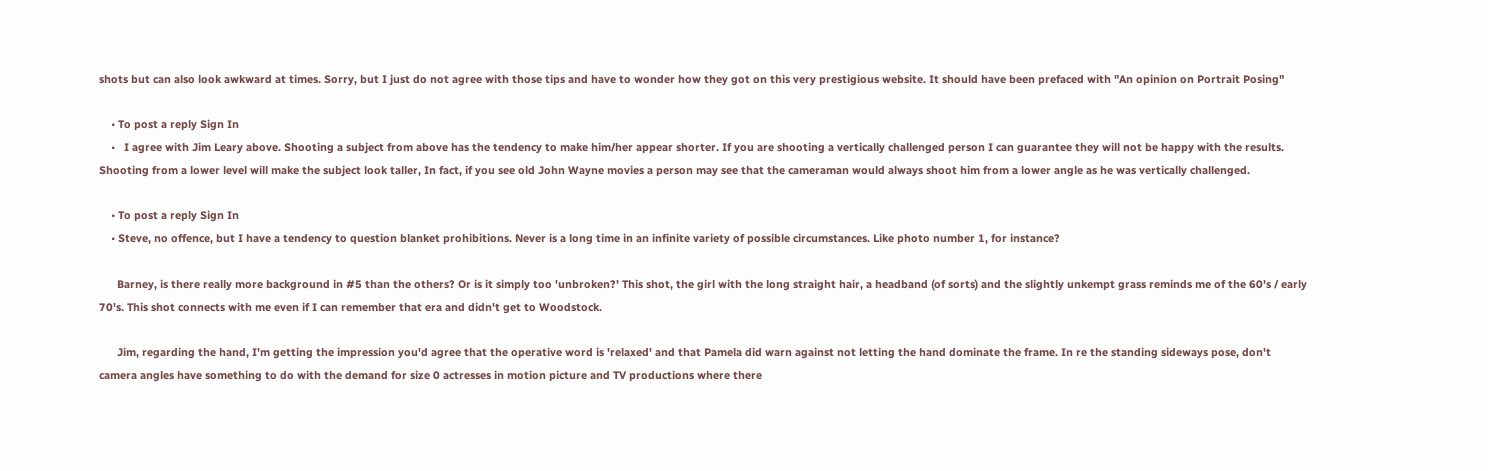shots but can also look awkward at times. Sorry, but I just do not agree with those tips and have to wonder how they got on this very prestigious website. It should have been prefaced with "An opinion on Portrait Posing"

    • To post a reply Sign In
    •   I agree with Jim Leary above. Shooting a subject from above has the tendency to make him/her appear shorter. If you are shooting a vertically challenged person I can guarantee they will not be happy with the results. Shooting from a lower level will make the subject look taller, In fact, if you see old John Wayne movies a person may see that the cameraman would always shoot him from a lower angle as he was vertically challenged.

    • To post a reply Sign In
    • Steve, no offence, but I have a tendency to question blanket prohibitions. Never is a long time in an infinite variety of possible circumstances. Like photo number 1, for instance?

      Barney, is there really more background in #5 than the others? Or is it simply too 'unbroken?' This shot, the girl with the long straight hair, a headband (of sorts) and the slightly unkempt grass reminds me of the 60's / early 70's. This shot connects with me even if I can remember that era and didn't get to Woodstock.

      Jim, regarding the hand, I'm getting the impression you'd agree that the operative word is 'relaxed' and that Pamela did warn against not letting the hand dominate the frame. In re the standing sideways pose, don't camera angles have something to do with the demand for size 0 actresses in motion picture and TV productions where there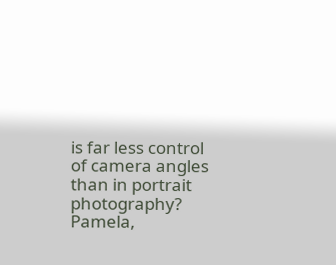is far less control of camera angles than in portrait photography? Pamela,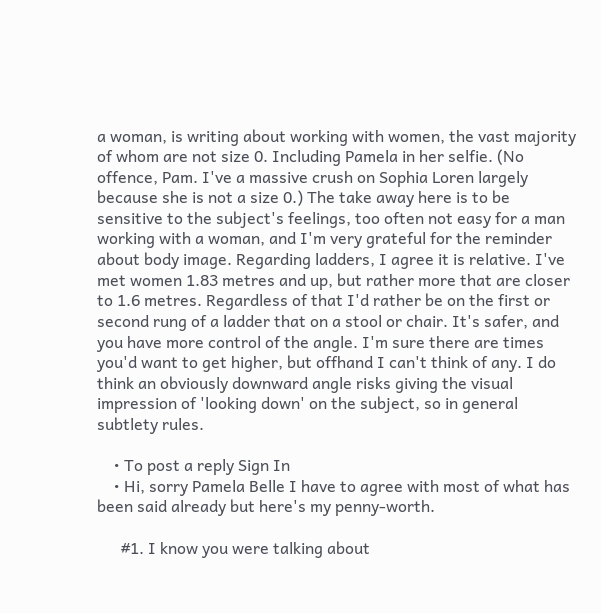a woman, is writing about working with women, the vast majority of whom are not size 0. Including Pamela in her selfie. (No offence, Pam. I've a massive crush on Sophia Loren largely because she is not a size 0.) The take away here is to be sensitive to the subject's feelings, too often not easy for a man working with a woman, and I'm very grateful for the reminder about body image. Regarding ladders, I agree it is relative. I've met women 1.83 metres and up, but rather more that are closer to 1.6 metres. Regardless of that I'd rather be on the first or second rung of a ladder that on a stool or chair. It's safer, and you have more control of the angle. I'm sure there are times you'd want to get higher, but offhand I can't think of any. I do think an obviously downward angle risks giving the visual impression of 'looking down' on the subject, so in general subtlety rules.

    • To post a reply Sign In
    • Hi, sorry Pamela Belle I have to agree with most of what has been said already but here's my penny-worth.

      #1. I know you were talking about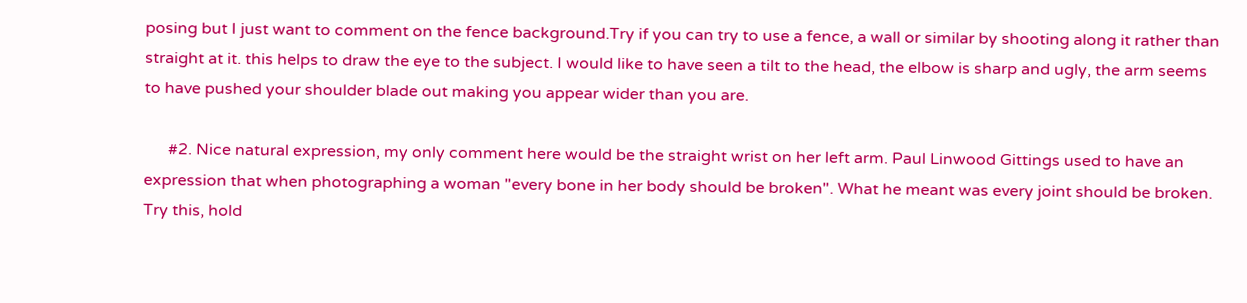posing but I just want to comment on the fence background.Try if you can try to use a fence, a wall or similar by shooting along it rather than straight at it. this helps to draw the eye to the subject. I would like to have seen a tilt to the head, the elbow is sharp and ugly, the arm seems to have pushed your shoulder blade out making you appear wider than you are.

      #2. Nice natural expression, my only comment here would be the straight wrist on her left arm. Paul Linwood Gittings used to have an expression that when photographing a woman "every bone in her body should be broken". What he meant was every joint should be broken. Try this, hold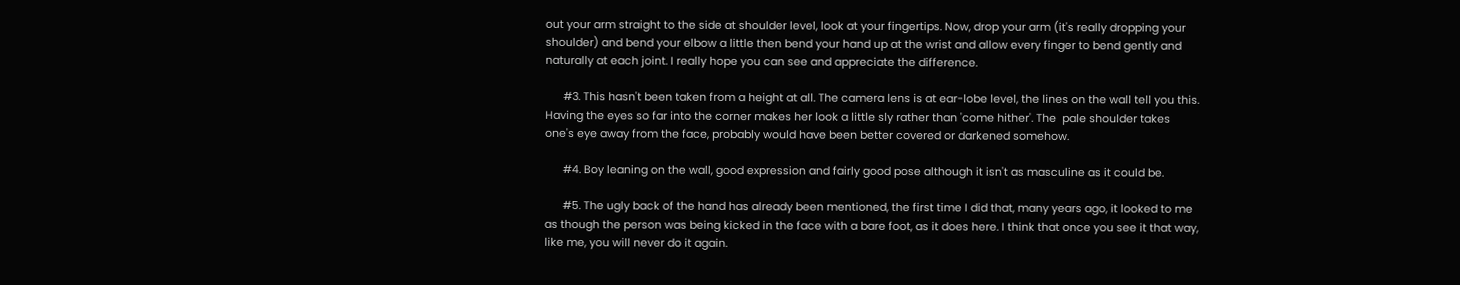out your arm straight to the side at shoulder level, look at your fingertips. Now, drop your arm (it's really dropping your shoulder) and bend your elbow a little then bend your hand up at the wrist and allow every finger to bend gently and naturally at each joint. I really hope you can see and appreciate the difference.

      #3. This hasn't been taken from a height at all. The camera lens is at ear-lobe level, the lines on the wall tell you this. Having the eyes so far into the corner makes her look a little sly rather than 'come hither'. The  pale shoulder takes one's eye away from the face, probably would have been better covered or darkened somehow.

      #4. Boy leaning on the wall, good expression and fairly good pose although it isn't as masculine as it could be.

      #5. The ugly back of the hand has already been mentioned, the first time I did that, many years ago, it looked to me as though the person was being kicked in the face with a bare foot, as it does here. I think that once you see it that way, like me, you will never do it again.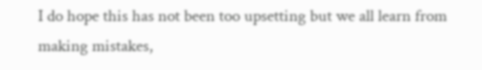I do hope this has not been too upsetting but we all learn from making mistakes,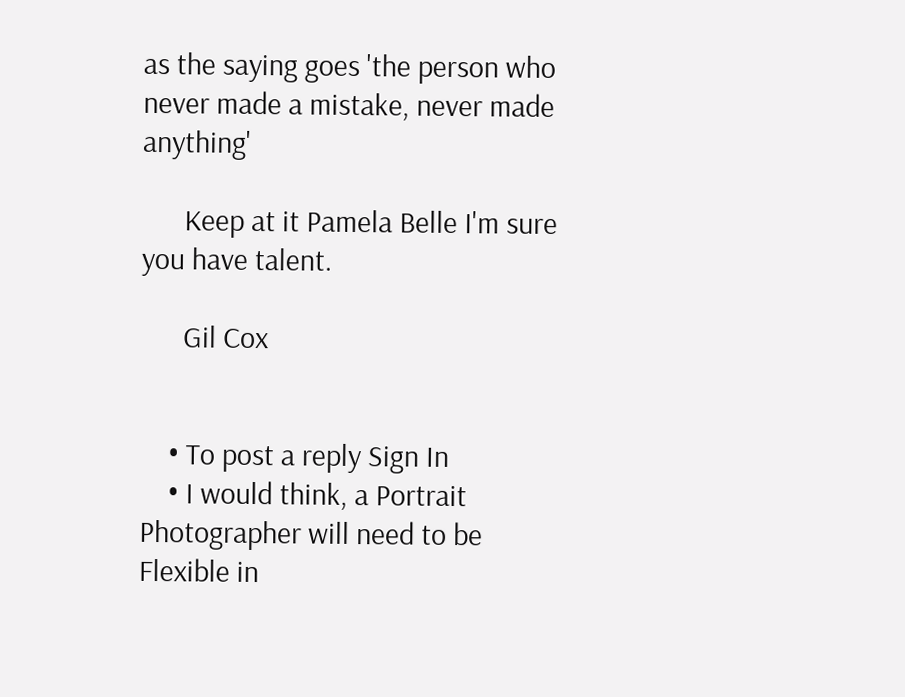as the saying goes 'the person who never made a mistake, never made anything'

      Keep at it Pamela Belle I'm sure you have talent.

      Gil Cox


    • To post a reply Sign In
    • I would think, a Portrait Photographer will need to be Flexible in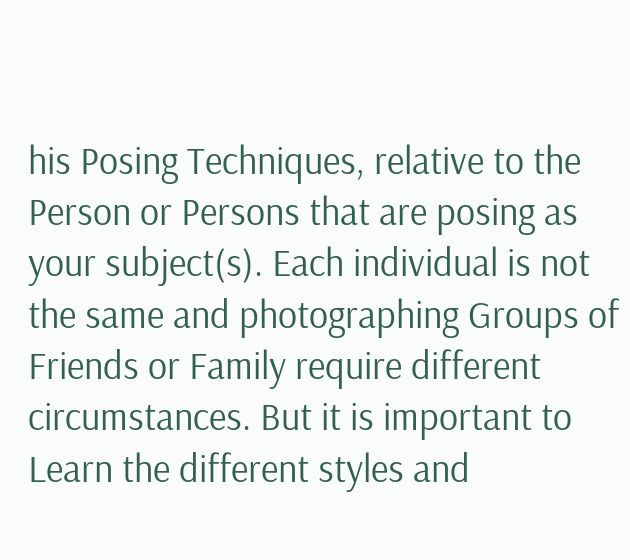his Posing Techniques, relative to the Person or Persons that are posing as your subject(s). Each individual is not the same and photographing Groups of Friends or Family require different circumstances. But it is important to Learn the different styles and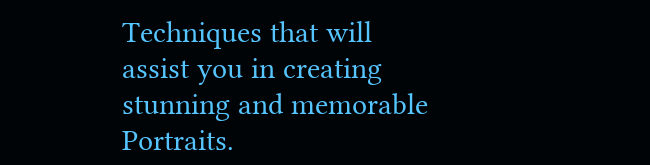Techniques that will assist you in creating stunning and memorable Portraits.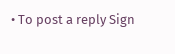• To post a reply Sign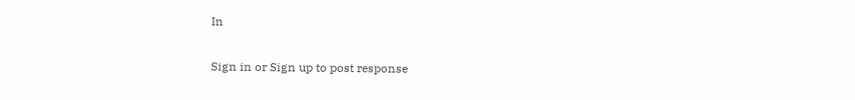In

Sign in or Sign up to post response